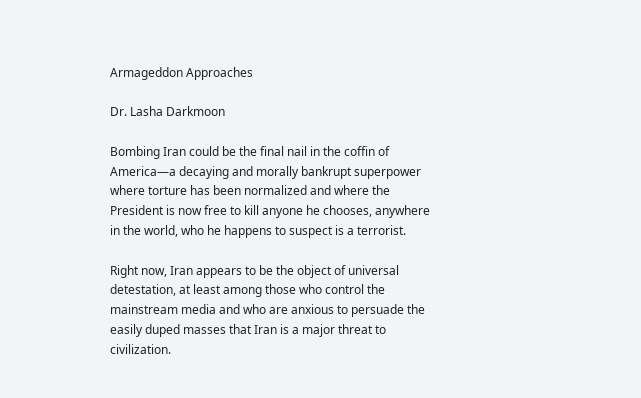Armageddon Approaches

Dr. Lasha Darkmoon

Bombing Iran could be the final nail in the coffin of America—a decaying and morally bankrupt superpower where torture has been normalized and where the President is now free to kill anyone he chooses, anywhere in the world, who he happens to suspect is a terrorist.

Right now, Iran appears to be the object of universal detestation, at least among those who control the mainstream media and who are anxious to persuade the easily duped masses that Iran is a major threat to civilization.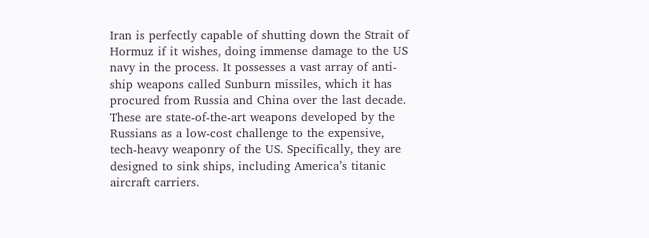Iran is perfectly capable of shutting down the Strait of Hormuz if it wishes, doing immense damage to the US navy in the process. It possesses a vast array of anti-ship weapons called Sunburn missiles, which it has procured from Russia and China over the last decade. These are state-of-the-art weapons developed by the Russians as a low-cost challenge to the expensive, tech-heavy weaponry of the US. Specifically, they are designed to sink ships, including America’s titanic aircraft carriers.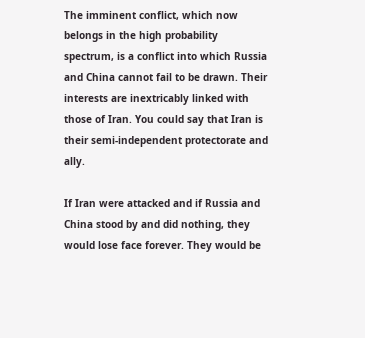The imminent conflict, which now belongs in the high probability spectrum, is a conflict into which Russia and China cannot fail to be drawn. Their interests are inextricably linked with those of Iran. You could say that Iran is their semi-independent protectorate and ally.

If Iran were attacked and if Russia and China stood by and did nothing, they would lose face forever. They would be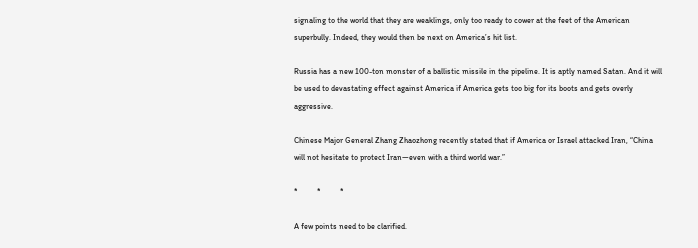signaling to the world that they are weaklings, only too ready to cower at the feet of the American superbully. Indeed, they would then be next on America’s hit list.

Russia has a new 100-ton monster of a ballistic missile in the pipeline. It is aptly named Satan. And it will be used to devastating effect against America if America gets too big for its boots and gets overly aggressive.

Chinese Major General Zhang Zhaozhong recently stated that if America or Israel attacked Iran, “China will not hesitate to protect Iran—even with a third world war.”

*          *          *

A few points need to be clarified.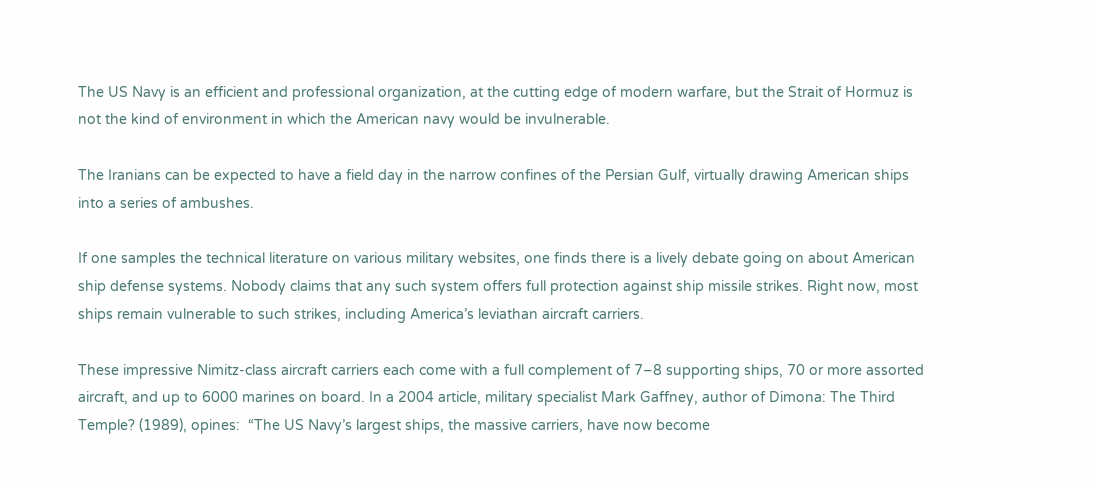The US Navy is an efficient and professional organization, at the cutting edge of modern warfare, but the Strait of Hormuz is not the kind of environment in which the American navy would be invulnerable.

The Iranians can be expected to have a field day in the narrow confines of the Persian Gulf, virtually drawing American ships into a series of ambushes.

If one samples the technical literature on various military websites, one finds there is a lively debate going on about American ship defense systems. Nobody claims that any such system offers full protection against ship missile strikes. Right now, most ships remain vulnerable to such strikes, including America’s leviathan aircraft carriers.

These impressive Nimitz-class aircraft carriers each come with a full complement of 7–8 supporting ships, 70 or more assorted aircraft, and up to 6000 marines on board. In a 2004 article, military specialist Mark Gaffney, author of Dimona: The Third Temple? (1989), opines:  “The US Navy’s largest ships, the massive carriers, have now become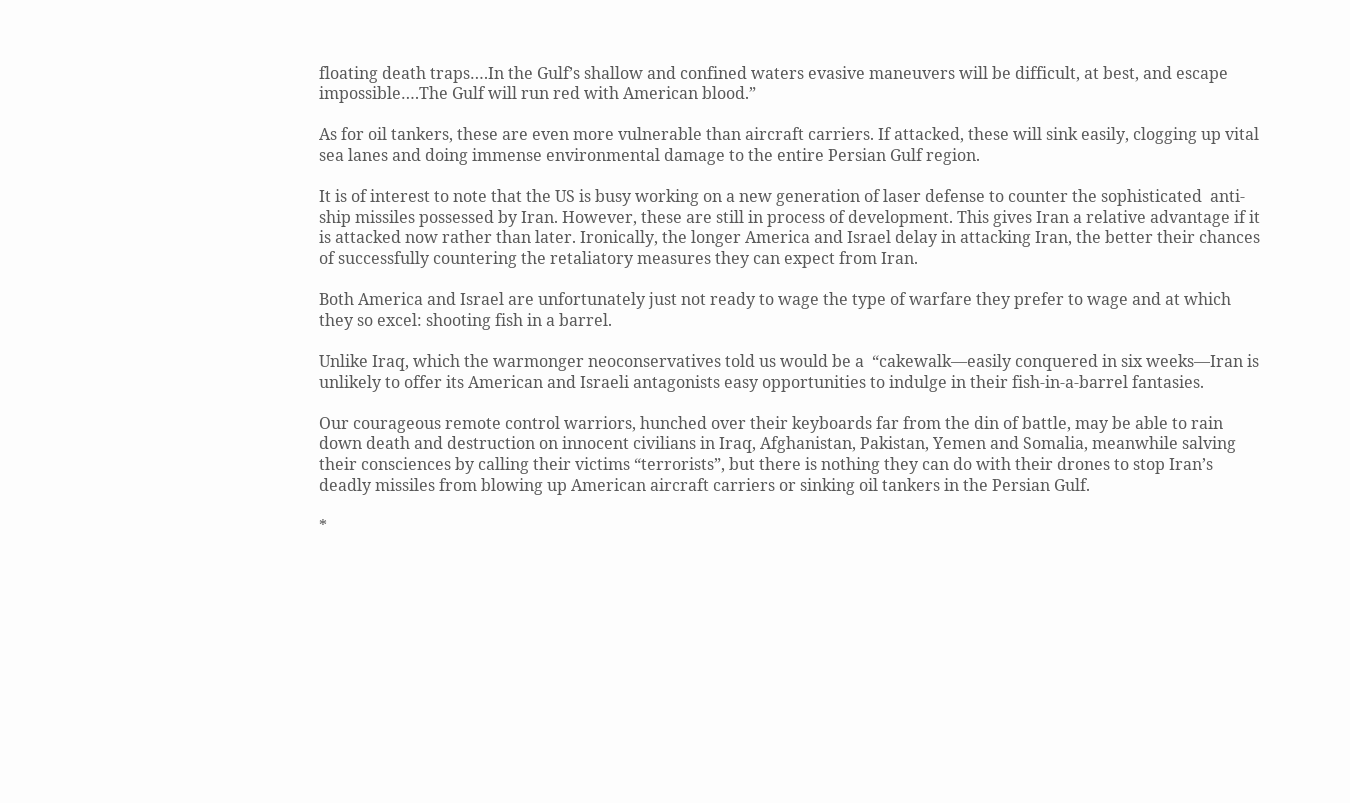floating death traps….In the Gulf’s shallow and confined waters evasive maneuvers will be difficult, at best, and escape impossible….The Gulf will run red with American blood.”

As for oil tankers, these are even more vulnerable than aircraft carriers. If attacked, these will sink easily, clogging up vital sea lanes and doing immense environmental damage to the entire Persian Gulf region.

It is of interest to note that the US is busy working on a new generation of laser defense to counter the sophisticated  anti-ship missiles possessed by Iran. However, these are still in process of development. This gives Iran a relative advantage if it is attacked now rather than later. Ironically, the longer America and Israel delay in attacking Iran, the better their chances of successfully countering the retaliatory measures they can expect from Iran.

Both America and Israel are unfortunately just not ready to wage the type of warfare they prefer to wage and at which they so excel: shooting fish in a barrel.

Unlike Iraq, which the warmonger neoconservatives told us would be a  “cakewalk—easily conquered in six weeks—Iran is unlikely to offer its American and Israeli antagonists easy opportunities to indulge in their fish-in-a-barrel fantasies.

Our courageous remote control warriors, hunched over their keyboards far from the din of battle, may be able to rain down death and destruction on innocent civilians in Iraq, Afghanistan, Pakistan, Yemen and Somalia, meanwhile salving their consciences by calling their victims “terrorists”, but there is nothing they can do with their drones to stop Iran’s deadly missiles from blowing up American aircraft carriers or sinking oil tankers in the Persian Gulf.

*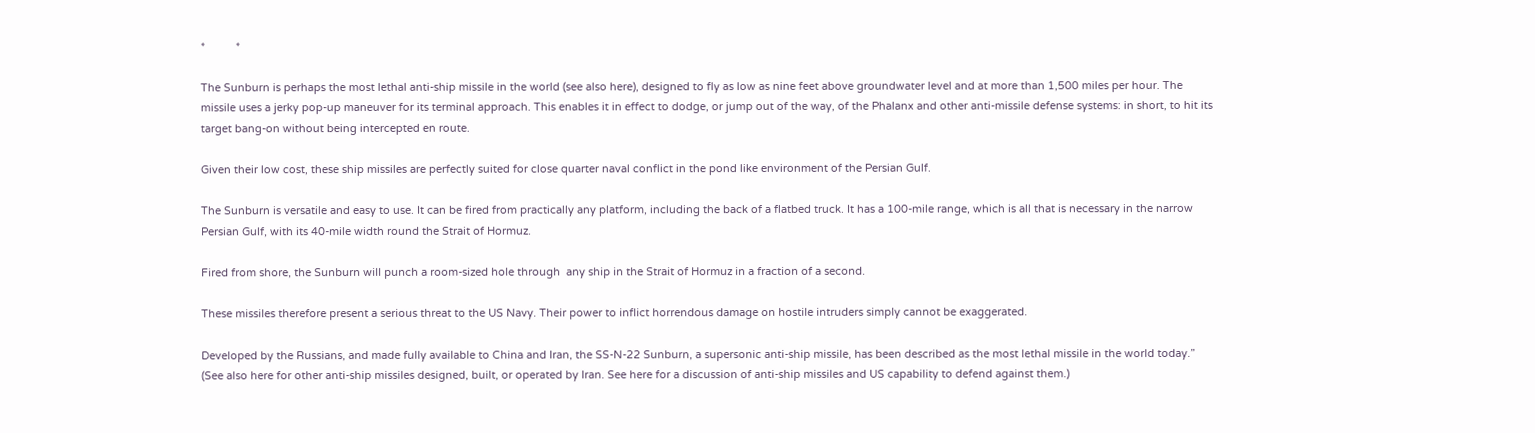*          *

The Sunburn is perhaps the most lethal anti-ship missile in the world (see also here), designed to fly as low as nine feet above groundwater level and at more than 1,500 miles per hour. The missile uses a jerky pop-up maneuver for its terminal approach. This enables it in effect to dodge, or jump out of the way, of the Phalanx and other anti-missile defense systems: in short, to hit its target bang-on without being intercepted en route.

Given their low cost, these ship missiles are perfectly suited for close quarter naval conflict in the pond like environment of the Persian Gulf.

The Sunburn is versatile and easy to use. It can be fired from practically any platform, including the back of a flatbed truck. It has a 100-mile range, which is all that is necessary in the narrow Persian Gulf, with its 40-mile width round the Strait of Hormuz.

Fired from shore, the Sunburn will punch a room-sized hole through  any ship in the Strait of Hormuz in a fraction of a second.

These missiles therefore present a serious threat to the US Navy. Their power to inflict horrendous damage on hostile intruders simply cannot be exaggerated.

Developed by the Russians, and made fully available to China and Iran, the SS-N-22 Sunburn, a supersonic anti-ship missile, has been described as the most lethal missile in the world today.” (See also here for other anti-ship missiles designed, built, or operated by Iran. See here for a discussion of anti-ship missiles and US capability to defend against them.)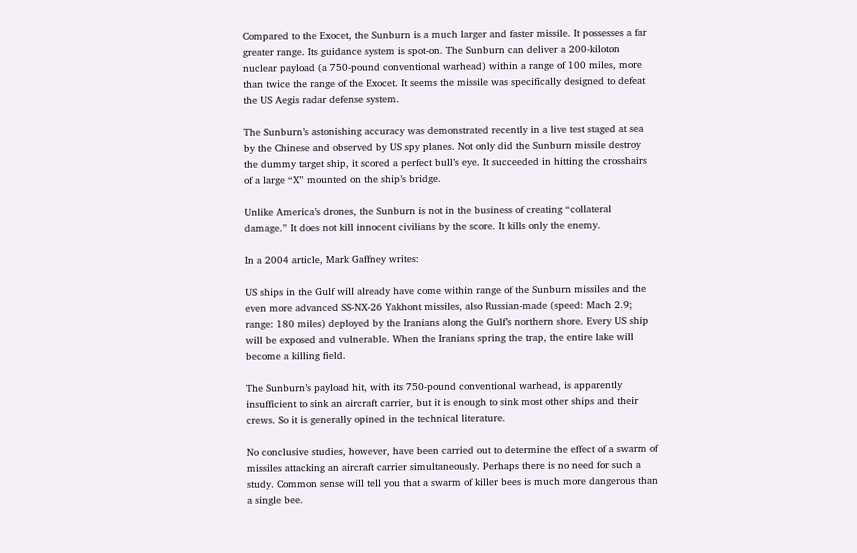Compared to the Exocet, the Sunburn is a much larger and faster missile. It possesses a far greater range. Its guidance system is spot-on. The Sunburn can deliver a 200-kiloton nuclear payload (a 750-pound conventional warhead) within a range of 100 miles, more than twice the range of the Exocet. It seems the missile was specifically designed to defeat the US Aegis radar defense system.

The Sunburn’s astonishing accuracy was demonstrated recently in a live test staged at sea by the Chinese and observed by US spy planes. Not only did the Sunburn missile destroy the dummy target ship, it scored a perfect bull’s eye. It succeeded in hitting the crosshairs of a large “X” mounted on the ship’s bridge.

Unlike America’s drones, the Sunburn is not in the business of creating “collateral damage.” It does not kill innocent civilians by the score. It kills only the enemy.

In a 2004 article, Mark Gaffney writes:

US ships in the Gulf will already have come within range of the Sunburn missiles and the even more advanced SS-NX-26 Yakhont missiles, also Russian-made (speed: Mach 2.9; range: 180 miles) deployed by the Iranians along the Gulf’s northern shore. Every US ship will be exposed and vulnerable. When the Iranians spring the trap, the entire lake will become a killing field.

The Sunburn’s payload hit, with its 750-pound conventional warhead, is apparently insufficient to sink an aircraft carrier, but it is enough to sink most other ships and their crews. So it is generally opined in the technical literature.

No conclusive studies, however, have been carried out to determine the effect of a swarm of missiles attacking an aircraft carrier simultaneously. Perhaps there is no need for such a study. Common sense will tell you that a swarm of killer bees is much more dangerous than a single bee.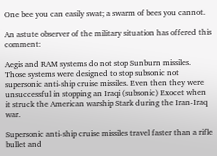One bee you can easily swat; a swarm of bees you cannot.

An astute observer of the military situation has offered this comment:

Aegis and RAM systems do not stop Sunburn missiles. Those systems were designed to stop subsonic not supersonic anti-ship cruise missiles. Even then they were unsuccessful in stopping an Iraqi (subsonic) Exocet when it struck the American warship Stark during the Iran-Iraq war.

Supersonic anti-ship cruise missiles travel faster than a rifle bullet and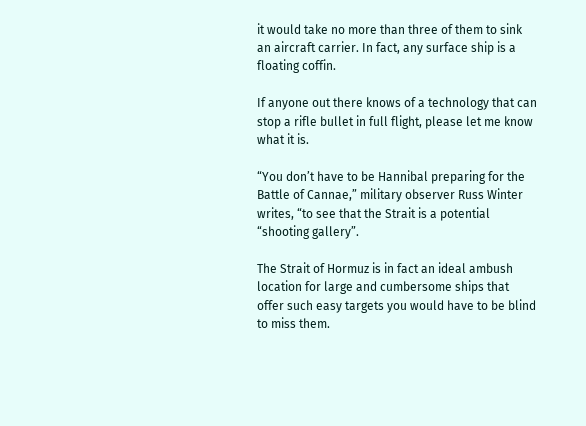it would take no more than three of them to sink an aircraft carrier. In fact, any surface ship is a floating coffin.

If anyone out there knows of a technology that can stop a rifle bullet in full flight, please let me know what it is.

“You don’t have to be Hannibal preparing for the Battle of Cannae,” military observer Russ Winter writes, “to see that the Strait is a potential “shooting gallery”.

The Strait of Hormuz is in fact an ideal ambush location for large and cumbersome ships that offer such easy targets you would have to be blind to miss them.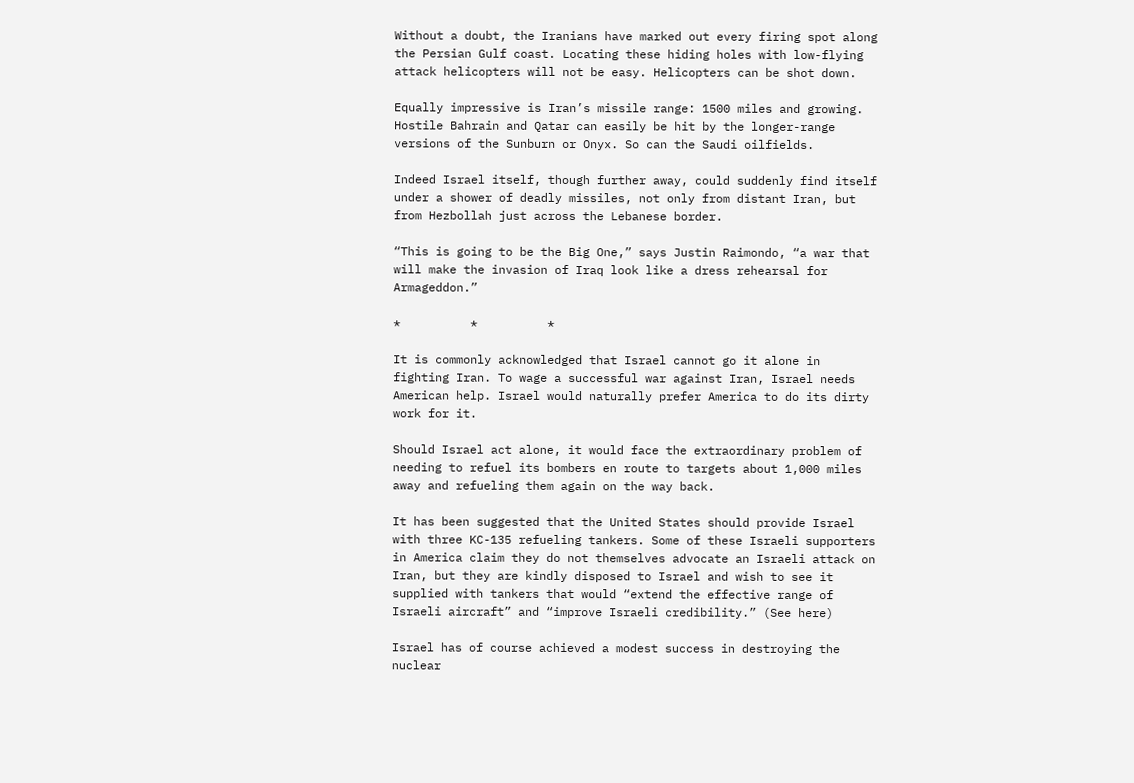Without a doubt, the Iranians have marked out every firing spot along the Persian Gulf coast. Locating these hiding holes with low-flying attack helicopters will not be easy. Helicopters can be shot down.

Equally impressive is Iran’s missile range: 1500 miles and growing.  Hostile Bahrain and Qatar can easily be hit by the longer-range versions of the Sunburn or Onyx. So can the Saudi oilfields.

Indeed Israel itself, though further away, could suddenly find itself under a shower of deadly missiles, not only from distant Iran, but from Hezbollah just across the Lebanese border.

“This is going to be the Big One,” says Justin Raimondo, “a war that will make the invasion of Iraq look like a dress rehearsal for Armageddon.”

*          *          *

It is commonly acknowledged that Israel cannot go it alone in fighting Iran. To wage a successful war against Iran, Israel needs American help. Israel would naturally prefer America to do its dirty work for it.

Should Israel act alone, it would face the extraordinary problem of needing to refuel its bombers en route to targets about 1,000 miles away and refueling them again on the way back.

It has been suggested that the United States should provide Israel with three KC-135 refueling tankers. Some of these Israeli supporters in America claim they do not themselves advocate an Israeli attack on Iran, but they are kindly disposed to Israel and wish to see it supplied with tankers that would “extend the effective range of Israeli aircraft” and “improve Israeli credibility.” (See here)

Israel has of course achieved a modest success in destroying the nuclear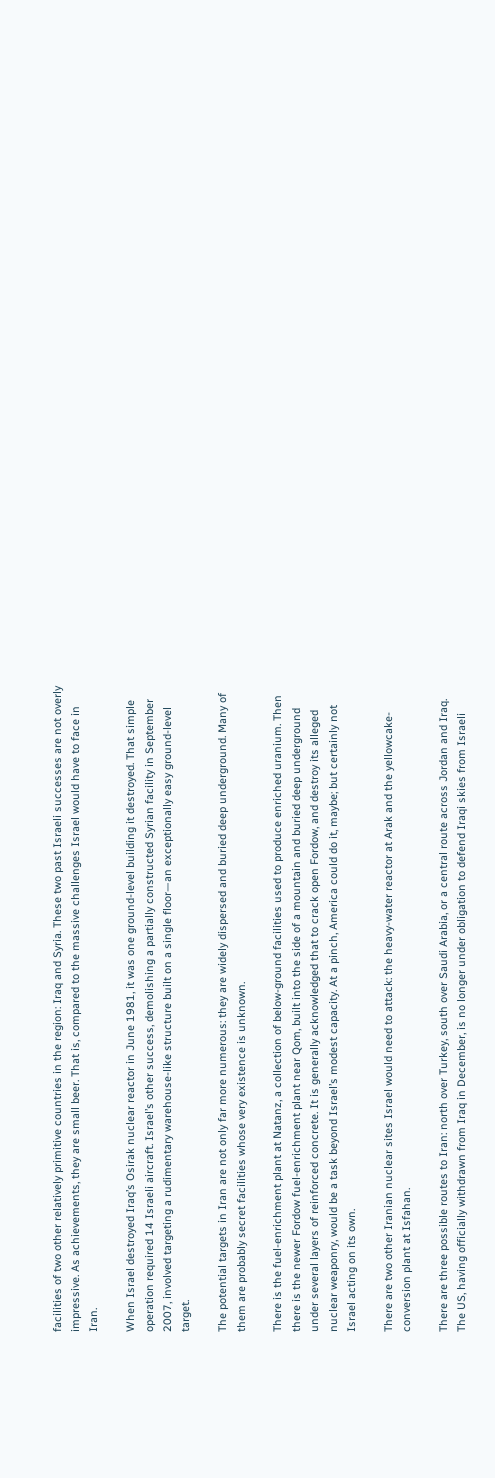facilities of two other relatively primitive countries in the region: Iraq and Syria. These two past Israeli successes are not overly impressive. As achievements, they are small beer. That is, compared to the massive challenges Israel would have to face in Iran.

When Israel destroyed Iraq’s Osirak nuclear reactor in June 1981, it was one ground-level building it destroyed. That simple operation required 14 Israeli aircraft. Israel’s other success, demolishing a partially constructed Syrian facility in September 2007, involved targeting a rudimentary warehouse-like structure built on a single floor—an exceptionally easy ground-level target.

The potential targets in Iran are not only far more numerous: they are widely dispersed and buried deep underground. Many of them are probably secret facilities whose very existence is unknown.

There is the fuel-enrichment plant at Natanz, a collection of below-ground facilities used to produce enriched uranium. Then there is the newer Fordow fuel-enrichment plant near Qom, built into the side of a mountain and buried deep underground under several layers of reinforced concrete. It is generally acknowledged that to crack open Fordow, and destroy its alleged nuclear weaponry, would be a task beyond Israel’s modest capacity. At a pinch, America could do it, maybe; but certainly not Israel acting on its own.

There are two other Iranian nuclear sites Israel would need to attack: the heavy-water reactor at Arak and the yellowcake-conversion plant at Isfahan.

There are three possible routes to Iran: north over Turkey, south over Saudi Arabia, or a central route across Jordan and Iraq. The US, having officially withdrawn from Iraq in December, is no longer under obligation to defend Iraqi skies from Israeli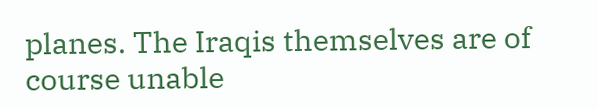planes. The Iraqis themselves are of course unable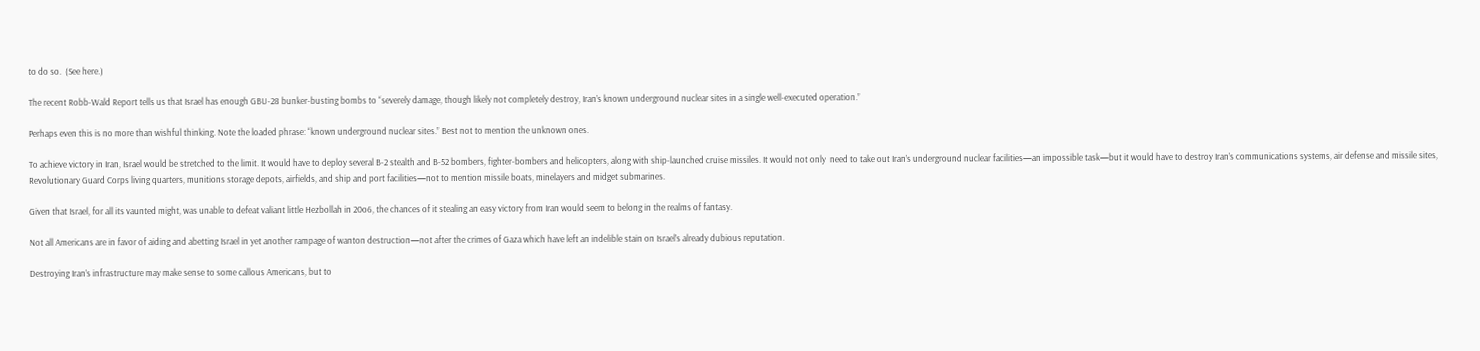to do so.  (See here.)

The recent Robb-Wald Report tells us that Israel has enough GBU-28 bunker-busting bombs to “severely damage, though likely not completely destroy, Iran’s known underground nuclear sites in a single well-executed operation.”

Perhaps even this is no more than wishful thinking. Note the loaded phrase: “known underground nuclear sites.” Best not to mention the unknown ones.

To achieve victory in Iran, Israel would be stretched to the limit. It would have to deploy several B-2 stealth and B-52 bombers, fighter-bombers and helicopters, along with ship-launched cruise missiles. It would not only  need to take out Iran’s underground nuclear facilities—an impossible task—but it would have to destroy Iran’s communications systems, air defense and missile sites, Revolutionary Guard Corps living quarters, munitions storage depots, airfields, and ship and port facilities—not to mention missile boats, minelayers and midget submarines.

Given that Israel, for all its vaunted might, was unable to defeat valiant little Hezbollah in 20o6, the chances of it stealing an easy victory from Iran would seem to belong in the realms of fantasy.

Not all Americans are in favor of aiding and abetting Israel in yet another rampage of wanton destruction—not after the crimes of Gaza which have left an indelible stain on Israel’s already dubious reputation.

Destroying Iran’s infrastructure may make sense to some callous Americans, but to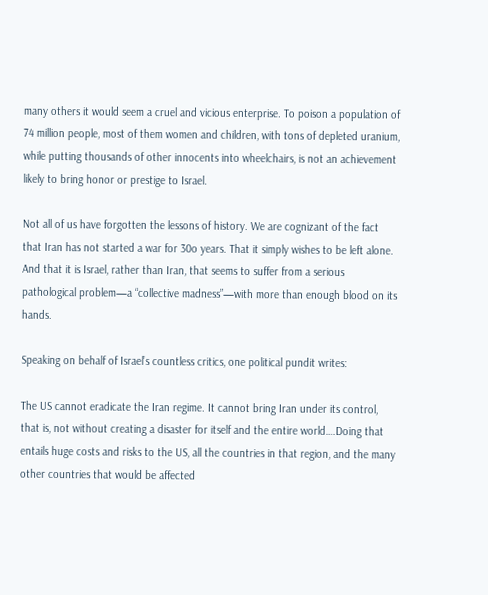many others it would seem a cruel and vicious enterprise. To poison a population of 74 million people, most of them women and children, with tons of depleted uranium, while putting thousands of other innocents into wheelchairs, is not an achievement likely to bring honor or prestige to Israel.

Not all of us have forgotten the lessons of history. We are cognizant of the fact that Iran has not started a war for 30o years. That it simply wishes to be left alone. And that it is Israel, rather than Iran, that seems to suffer from a serious pathological problem—a “collective madness”—with more than enough blood on its hands.

Speaking on behalf of Israel’s countless critics, one political pundit writes:

The US cannot eradicate the Iran regime. It cannot bring Iran under its control, that is, not without creating a disaster for itself and the entire world….Doing that entails huge costs and risks to the US, all the countries in that region, and the many other countries that would be affected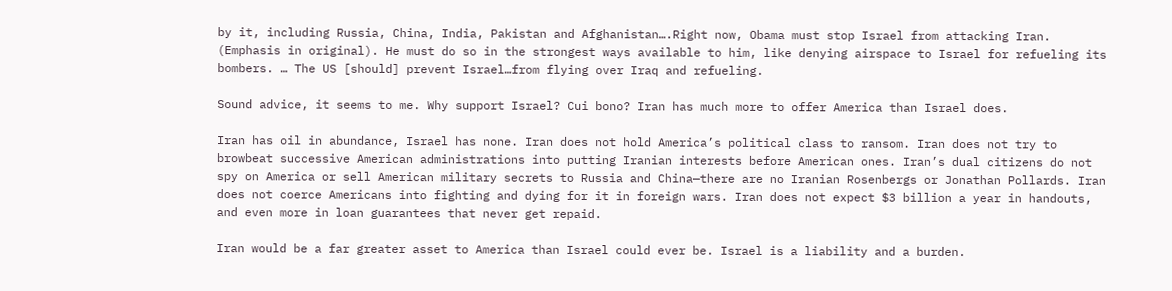by it, including Russia, China, India, Pakistan and Afghanistan….Right now, Obama must stop Israel from attacking Iran. (Emphasis in original). He must do so in the strongest ways available to him, like denying airspace to Israel for refueling its bombers. … The US [should] prevent Israel…from flying over Iraq and refueling.

Sound advice, it seems to me. Why support Israel? Cui bono? Iran has much more to offer America than Israel does.

Iran has oil in abundance, Israel has none. Iran does not hold America’s political class to ransom. Iran does not try to browbeat successive American administrations into putting Iranian interests before American ones. Iran’s dual citizens do not spy on America or sell American military secrets to Russia and China—there are no Iranian Rosenbergs or Jonathan Pollards. Iran does not coerce Americans into fighting and dying for it in foreign wars. Iran does not expect $3 billion a year in handouts, and even more in loan guarantees that never get repaid.

Iran would be a far greater asset to America than Israel could ever be. Israel is a liability and a burden.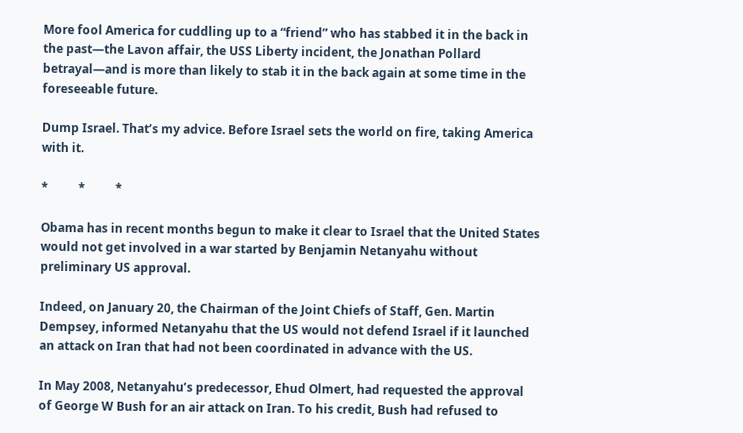More fool America for cuddling up to a “friend” who has stabbed it in the back in the past—the Lavon affair, the USS Liberty incident, the Jonathan Pollard betrayal—and is more than likely to stab it in the back again at some time in the foreseeable future.

Dump Israel. That’s my advice. Before Israel sets the world on fire, taking America with it.

*          *          *

Obama has in recent months begun to make it clear to Israel that the United States would not get involved in a war started by Benjamin Netanyahu without preliminary US approval.

Indeed, on January 20, the Chairman of the Joint Chiefs of Staff, Gen. Martin Dempsey, informed Netanyahu that the US would not defend Israel if it launched an attack on Iran that had not been coordinated in advance with the US.

In May 2008, Netanyahu’s predecessor, Ehud Olmert, had requested the approval of George W Bush for an air attack on Iran. To his credit, Bush had refused to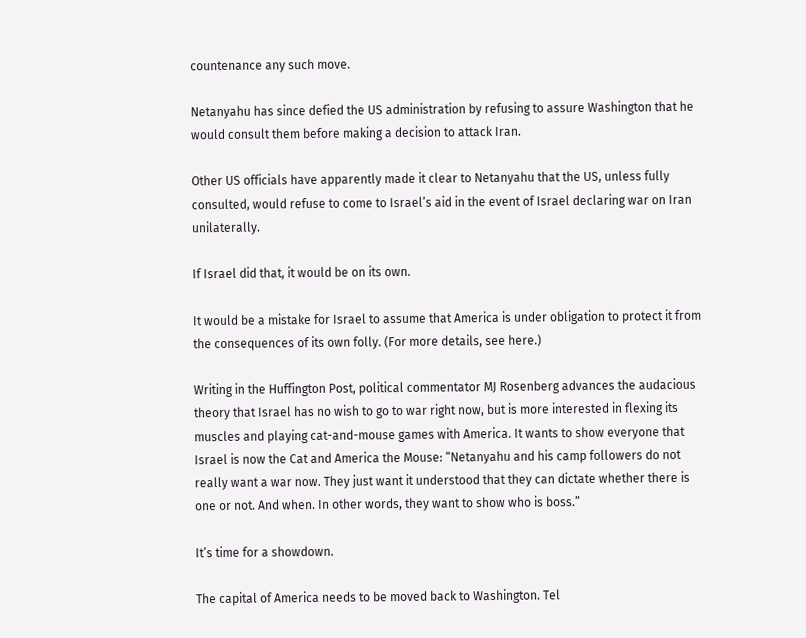countenance any such move.

Netanyahu has since defied the US administration by refusing to assure Washington that he would consult them before making a decision to attack Iran.

Other US officials have apparently made it clear to Netanyahu that the US, unless fully consulted, would refuse to come to Israel’s aid in the event of Israel declaring war on Iran unilaterally.

If Israel did that, it would be on its own.

It would be a mistake for Israel to assume that America is under obligation to protect it from the consequences of its own folly. (For more details, see here.)

Writing in the Huffington Post, political commentator MJ Rosenberg advances the audacious theory that Israel has no wish to go to war right now, but is more interested in flexing its muscles and playing cat-and-mouse games with America. It wants to show everyone that Israel is now the Cat and America the Mouse: “Netanyahu and his camp followers do not really want a war now. They just want it understood that they can dictate whether there is one or not. And when. In other words, they want to show who is boss.”

It’s time for a showdown.

The capital of America needs to be moved back to Washington. Tel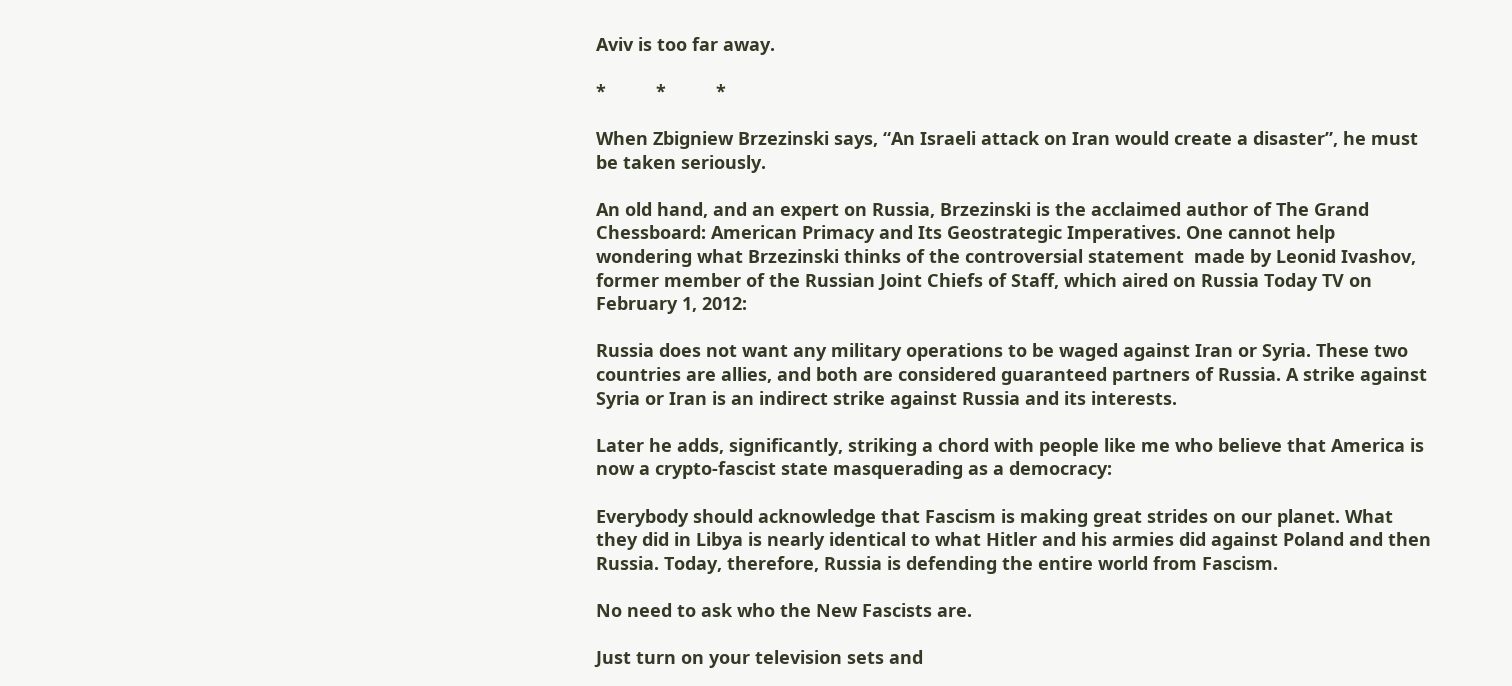Aviv is too far away.

*          *          *

When Zbigniew Brzezinski says, “An Israeli attack on Iran would create a disaster”, he must be taken seriously.

An old hand, and an expert on Russia, Brzezinski is the acclaimed author of The Grand Chessboard: American Primacy and Its Geostrategic Imperatives. One cannot help wondering what Brzezinski thinks of the controversial statement  made by Leonid Ivashov, former member of the Russian Joint Chiefs of Staff, which aired on Russia Today TV on February 1, 2012:

Russia does not want any military operations to be waged against Iran or Syria. These two countries are allies, and both are considered guaranteed partners of Russia. A strike against Syria or Iran is an indirect strike against Russia and its interests.

Later he adds, significantly, striking a chord with people like me who believe that America is now a crypto-fascist state masquerading as a democracy:

Everybody should acknowledge that Fascism is making great strides on our planet. What they did in Libya is nearly identical to what Hitler and his armies did against Poland and then Russia. Today, therefore, Russia is defending the entire world from Fascism.

No need to ask who the New Fascists are.

Just turn on your television sets and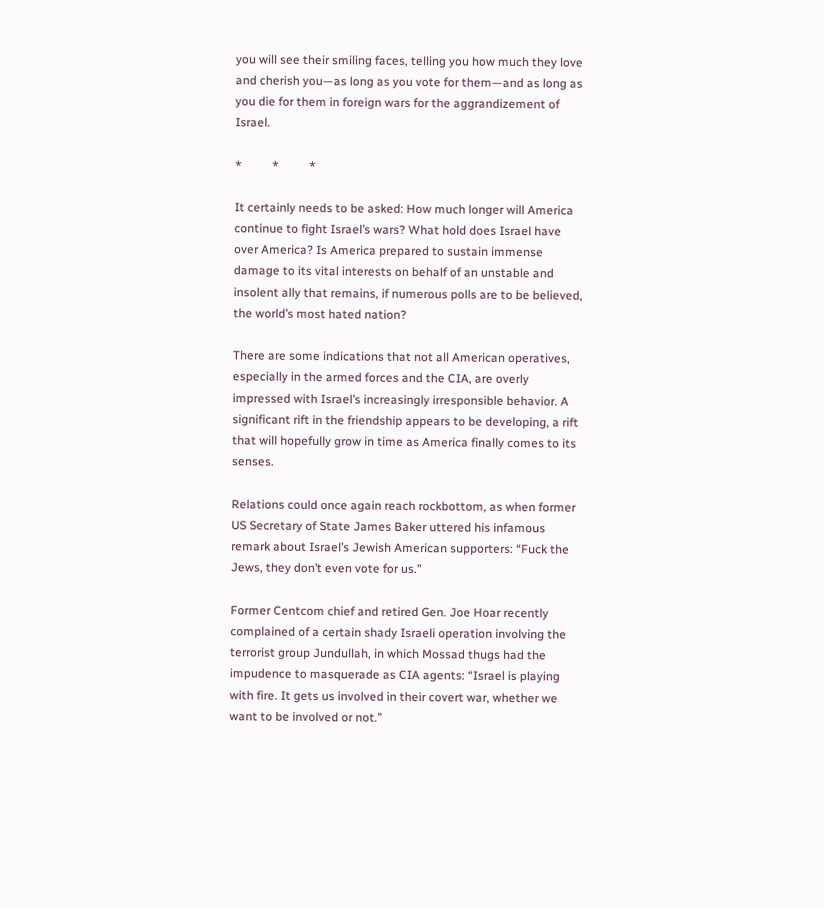you will see their smiling faces, telling you how much they love and cherish you—as long as you vote for them—and as long as you die for them in foreign wars for the aggrandizement of Israel.

*          *          *

It certainly needs to be asked: How much longer will America continue to fight Israel’s wars? What hold does Israel have over America? Is America prepared to sustain immense damage to its vital interests on behalf of an unstable and insolent ally that remains, if numerous polls are to be believed, the world’s most hated nation?

There are some indications that not all American operatives, especially in the armed forces and the CIA, are overly impressed with Israel’s increasingly irresponsible behavior. A significant rift in the friendship appears to be developing, a rift that will hopefully grow in time as America finally comes to its senses.

Relations could once again reach rockbottom, as when former US Secretary of State James Baker uttered his infamous remark about Israel’s Jewish American supporters: “Fuck the Jews, they don’t even vote for us.”

Former Centcom chief and retired Gen. Joe Hoar recently complained of a certain shady Israeli operation involving the terrorist group Jundullah, in which Mossad thugs had the impudence to masquerade as CIA agents: “Israel is playing with fire. It gets us involved in their covert war, whether we want to be involved or not.”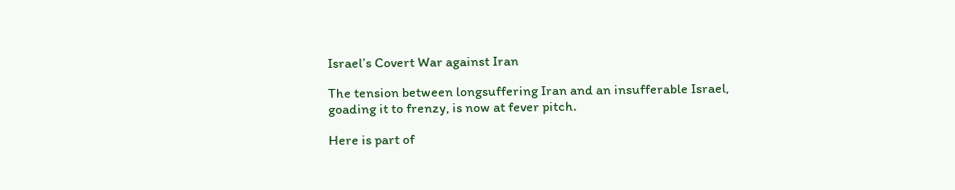Israel’s Covert War against Iran

The tension between longsuffering Iran and an insufferable Israel, goading it to frenzy, is now at fever pitch.

Here is part of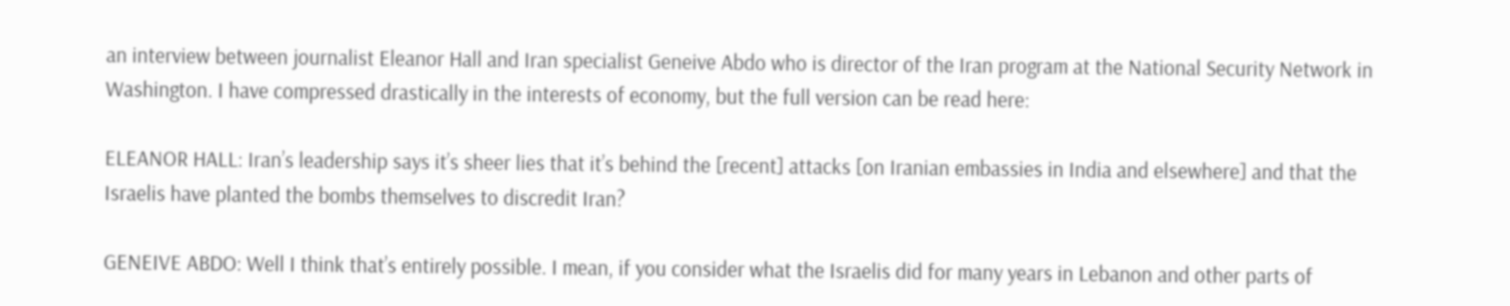an interview between journalist Eleanor Hall and Iran specialist Geneive Abdo who is director of the Iran program at the National Security Network in Washington. I have compressed drastically in the interests of economy, but the full version can be read here:

ELEANOR HALL: Iran’s leadership says it’s sheer lies that it’s behind the [recent] attacks [on Iranian embassies in India and elsewhere] and that the Israelis have planted the bombs themselves to discredit Iran?

GENEIVE ABDO: Well I think that’s entirely possible. I mean, if you consider what the Israelis did for many years in Lebanon and other parts of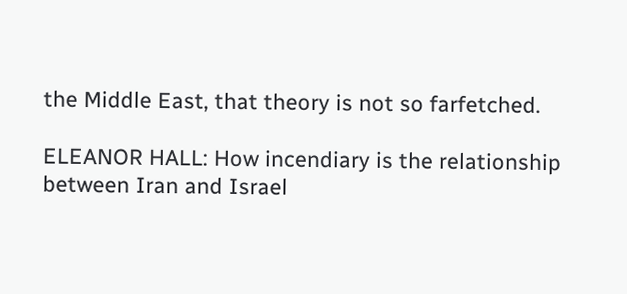the Middle East, that theory is not so farfetched.

ELEANOR HALL: How incendiary is the relationship between Iran and Israel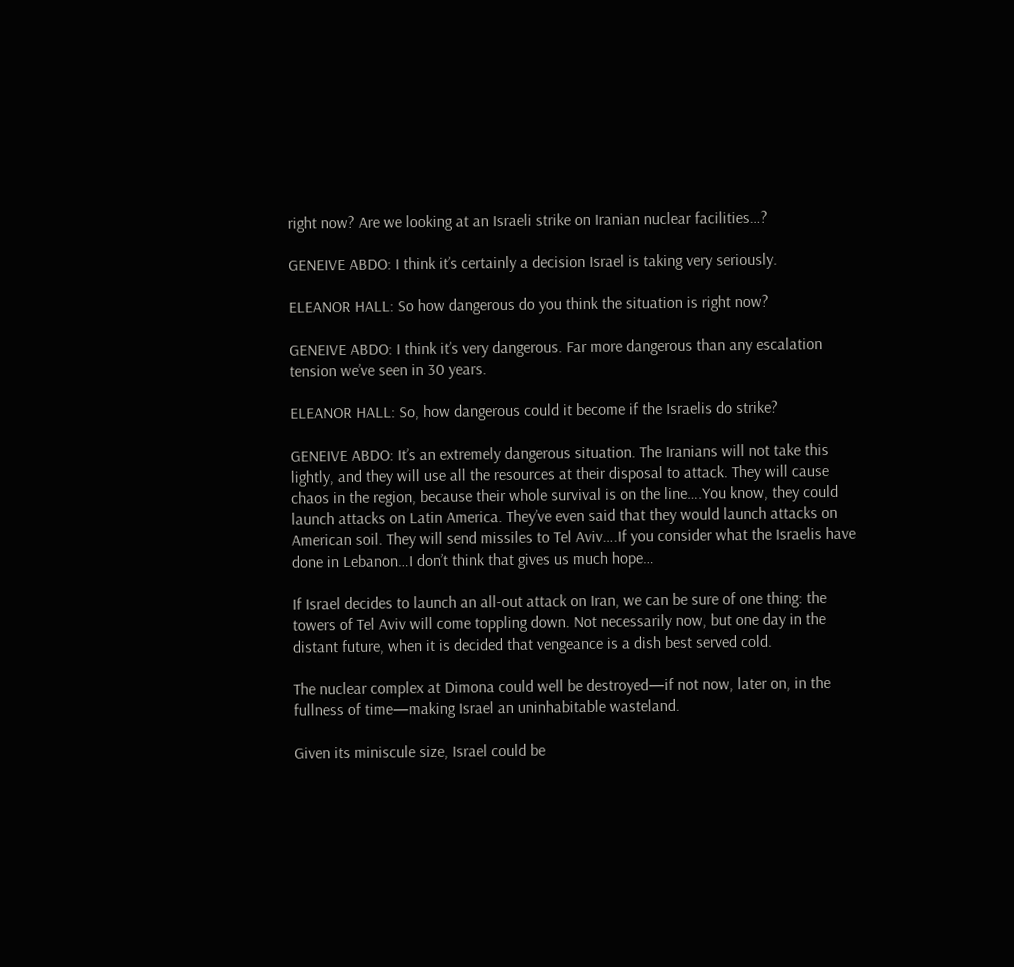right now? Are we looking at an Israeli strike on Iranian nuclear facilities…?

GENEIVE ABDO: I think it’s certainly a decision Israel is taking very seriously.

ELEANOR HALL: So how dangerous do you think the situation is right now?

GENEIVE ABDO: I think it’s very dangerous. Far more dangerous than any escalation tension we’ve seen in 30 years.

ELEANOR HALL: So, how dangerous could it become if the Israelis do strike?

GENEIVE ABDO: It’s an extremely dangerous situation. The Iranians will not take this lightly, and they will use all the resources at their disposal to attack. They will cause chaos in the region, because their whole survival is on the line….You know, they could launch attacks on Latin America. They’ve even said that they would launch attacks on American soil. They will send missiles to Tel Aviv….If you consider what the Israelis have done in Lebanon…I don’t think that gives us much hope…

If Israel decides to launch an all-out attack on Iran, we can be sure of one thing: the towers of Tel Aviv will come toppling down. Not necessarily now, but one day in the distant future, when it is decided that vengeance is a dish best served cold.

The nuclear complex at Dimona could well be destroyed—if not now, later on, in the fullness of time—making Israel an uninhabitable wasteland.

Given its miniscule size, Israel could be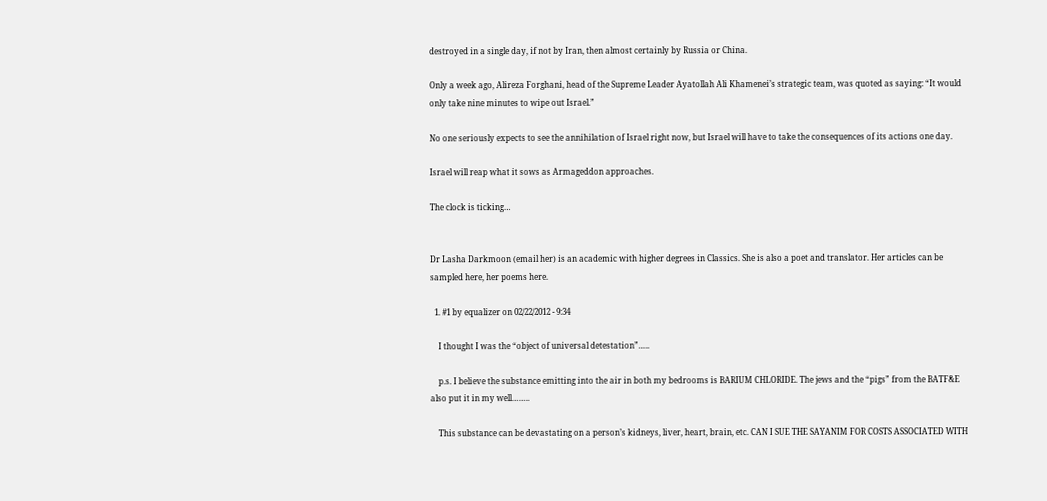destroyed in a single day, if not by Iran, then almost certainly by Russia or China.

Only a week ago, Alireza Forghani, head of the Supreme Leader Ayatollah Ali Khamenei’s strategic team, was quoted as saying: “It would only take nine minutes to wipe out Israel.”

No one seriously expects to see the annihilation of Israel right now, but Israel will have to take the consequences of its actions one day.

Israel will reap what it sows as Armageddon approaches.

The clock is ticking…


Dr Lasha Darkmoon (email her) is an academic with higher degrees in Classics. She is also a poet and translator. Her articles can be sampled here, her poems here.

  1. #1 by equalizer on 02/22/2012 - 9:34

    I thought I was the “object of universal detestation”…..

    p.s. I believe the substance emitting into the air in both my bedrooms is BARIUM CHLORIDE. The jews and the “pigs” from the BATF&E also put it in my well……..

    This substance can be devastating on a person’s kidneys, liver, heart, brain, etc. CAN I SUE THE SAYANIM FOR COSTS ASSOCIATED WITH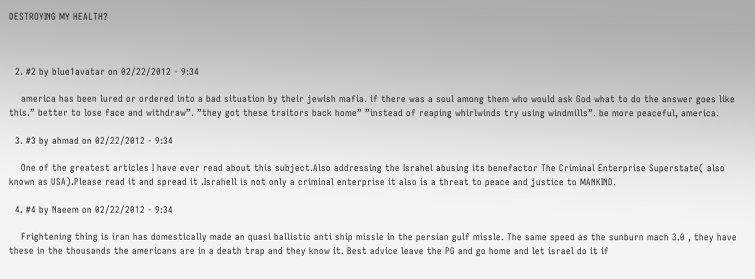DESTROYING MY HEALTH?



  2. #2 by blue1avatar on 02/22/2012 - 9:34

    america has been lured or ordered into a bad situation by their jewish mafia. if there was a soul among them who would ask God what to do the answer goes like this.” better to lose face and withdraw”. ”they got these traitors back home” ”instead of reaping whirlwinds try using windmills”. be more peaceful, america.

  3. #3 by ahmad on 02/22/2012 - 9:34

    One of the greatest articles I have ever read about this subject.Also addressing the Israhel abusing its benefactor The Criminal Enterprise Superstate( also known as USA).Please read it and spread it .Israhell is not only a criminal enterprise it also is a threat to peace and justice to MANKIND.

  4. #4 by Naeem on 02/22/2012 - 9:34

    Frightening thing is iran has domestically made an quasi ballistic anti ship missle in the persian gulf missle. The same speed as the sunburn mach 3.0 , they have these in the thousands the americans are in a death trap and they know it. Best advice leave the PG and go home and let israel do it if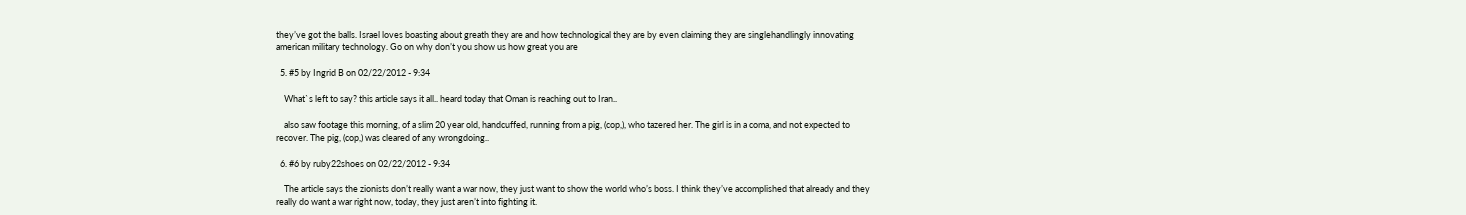they’ve got the balls. Israel loves boasting about greath they are and how technological they are by even claiming they are singlehandlingly innovating american military technology. Go on why don’t you show us how great you are

  5. #5 by Ingrid B on 02/22/2012 - 9:34

    What`s left to say? this article says it all.. heard today that Oman is reaching out to Iran..

    also saw footage this morning, of a slim 20 year old, handcuffed, running from a pig, (cop,), who tazered her. The girl is in a coma, and not expected to recover. The pig, (cop,) was cleared of any wrongdoing..

  6. #6 by ruby22shoes on 02/22/2012 - 9:34

    The article says the zionists don’t really want a war now, they just want to show the world who’s boss. I think they’ve accomplished that already and they really do want a war right now, today, they just aren’t into fighting it.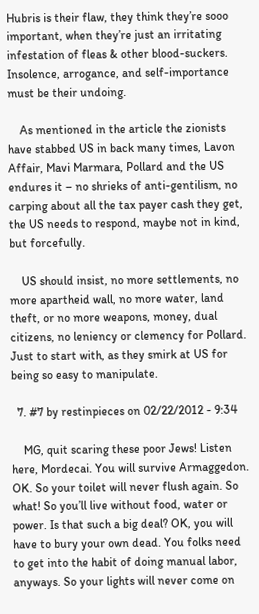Hubris is their flaw, they think they’re sooo important, when they’re just an irritating infestation of fleas & other blood-suckers. Insolence, arrogance, and self-importance must be their undoing.

    As mentioned in the article the zionists have stabbed US in back many times, Lavon Affair, Mavi Marmara, Pollard and the US endures it – no shrieks of anti-gentilism, no carping about all the tax payer cash they get, the US needs to respond, maybe not in kind, but forcefully.

    US should insist, no more settlements, no more apartheid wall, no more water, land theft, or no more weapons, money, dual citizens, no leniency or clemency for Pollard. Just to start with, as they smirk at US for being so easy to manipulate.

  7. #7 by restinpieces on 02/22/2012 - 9:34

    MG, quit scaring these poor Jews! Listen here, Mordecai. You will survive Armaggedon. OK. So your toilet will never flush again. So what! So you’ll live without food, water or power. Is that such a big deal? OK, you will have to bury your own dead. You folks need to get into the habit of doing manual labor, anyways. So your lights will never come on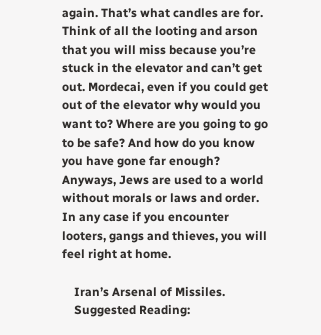again. That’s what candles are for. Think of all the looting and arson that you will miss because you’re stuck in the elevator and can’t get out. Mordecai, even if you could get out of the elevator why would you want to? Where are you going to go to be safe? And how do you know you have gone far enough? Anyways, Jews are used to a world without morals or laws and order. In any case if you encounter looters, gangs and thieves, you will feel right at home.

    Iran’s Arsenal of Missiles.
    Suggested Reading: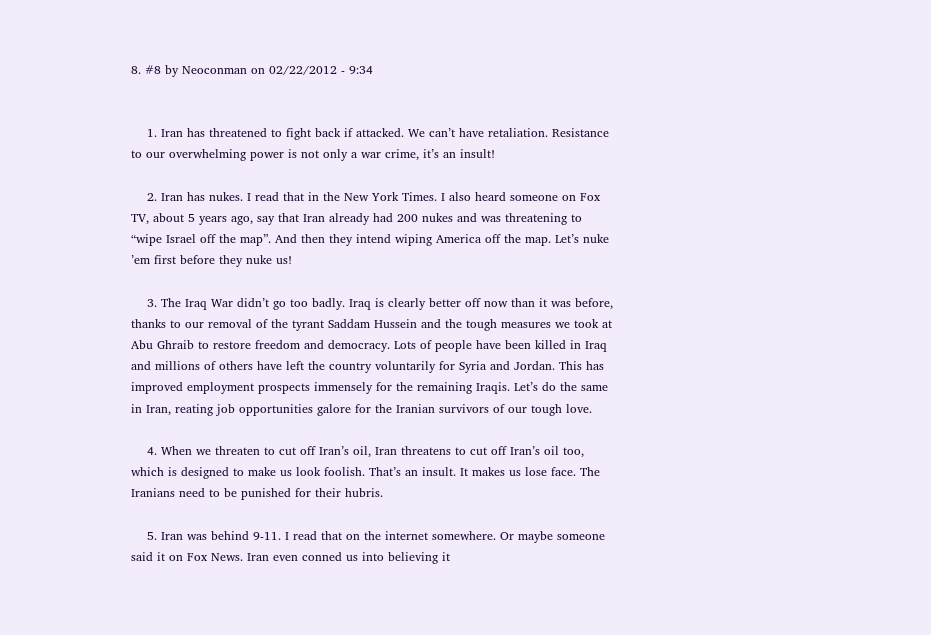8. #8 by Neoconman on 02/22/2012 - 9:34


    1. Iran has threatened to fight back if attacked. We can’t have retaliation. Resistance to our overwhelming power is not only a war crime, it’s an insult!

    2. Iran has nukes. I read that in the New York Times. I also heard someone on Fox TV, about 5 years ago, say that Iran already had 200 nukes and was threatening to “wipe Israel off the map”. And then they intend wiping America off the map. Let’s nuke ’em first before they nuke us!

    3. The Iraq War didn’t go too badly. Iraq is clearly better off now than it was before, thanks to our removal of the tyrant Saddam Hussein and the tough measures we took at Abu Ghraib to restore freedom and democracy. Lots of people have been killed in Iraq and millions of others have left the country voluntarily for Syria and Jordan. This has improved employment prospects immensely for the remaining Iraqis. Let’s do the same in Iran, reating job opportunities galore for the Iranian survivors of our tough love.

    4. When we threaten to cut off Iran’s oil, Iran threatens to cut off Iran’s oil too, which is designed to make us look foolish. That’s an insult. It makes us lose face. The Iranians need to be punished for their hubris.

    5. Iran was behind 9-11. I read that on the internet somewhere. Or maybe someone said it on Fox News. Iran even conned us into believing it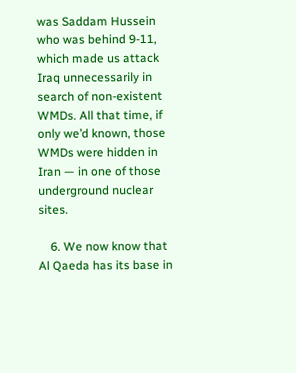was Saddam Hussein who was behind 9-11, which made us attack Iraq unnecessarily in search of non-existent WMDs. All that time, if only we’d known, those WMDs were hidden in Iran — in one of those underground nuclear sites.

    6. We now know that Al Qaeda has its base in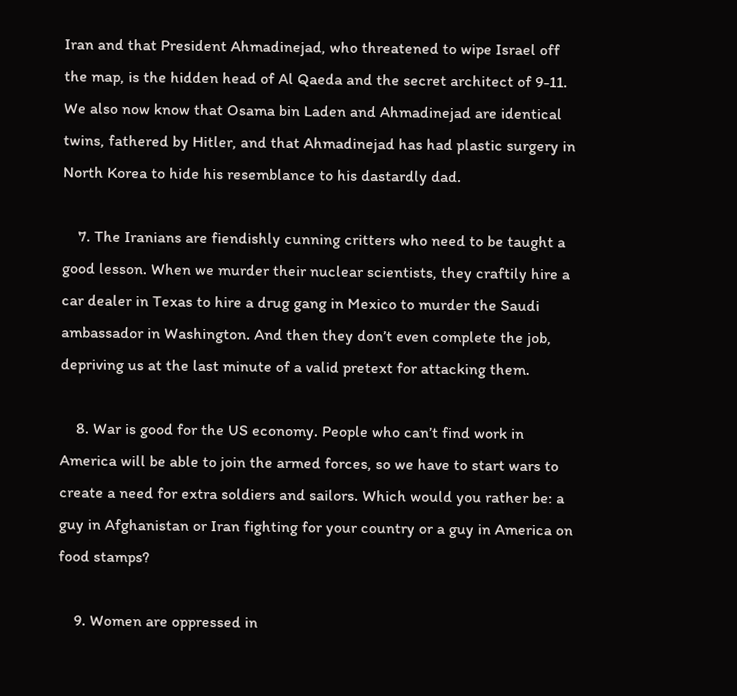Iran and that President Ahmadinejad, who threatened to wipe Israel off the map, is the hidden head of Al Qaeda and the secret architect of 9-11. We also now know that Osama bin Laden and Ahmadinejad are identical twins, fathered by Hitler, and that Ahmadinejad has had plastic surgery in North Korea to hide his resemblance to his dastardly dad.

    7. The Iranians are fiendishly cunning critters who need to be taught a good lesson. When we murder their nuclear scientists, they craftily hire a car dealer in Texas to hire a drug gang in Mexico to murder the Saudi ambassador in Washington. And then they don’t even complete the job, depriving us at the last minute of a valid pretext for attacking them.

    8. War is good for the US economy. People who can’t find work in America will be able to join the armed forces, so we have to start wars to create a need for extra soldiers and sailors. Which would you rather be: a guy in Afghanistan or Iran fighting for your country or a guy in America on food stamps?

    9. Women are oppressed in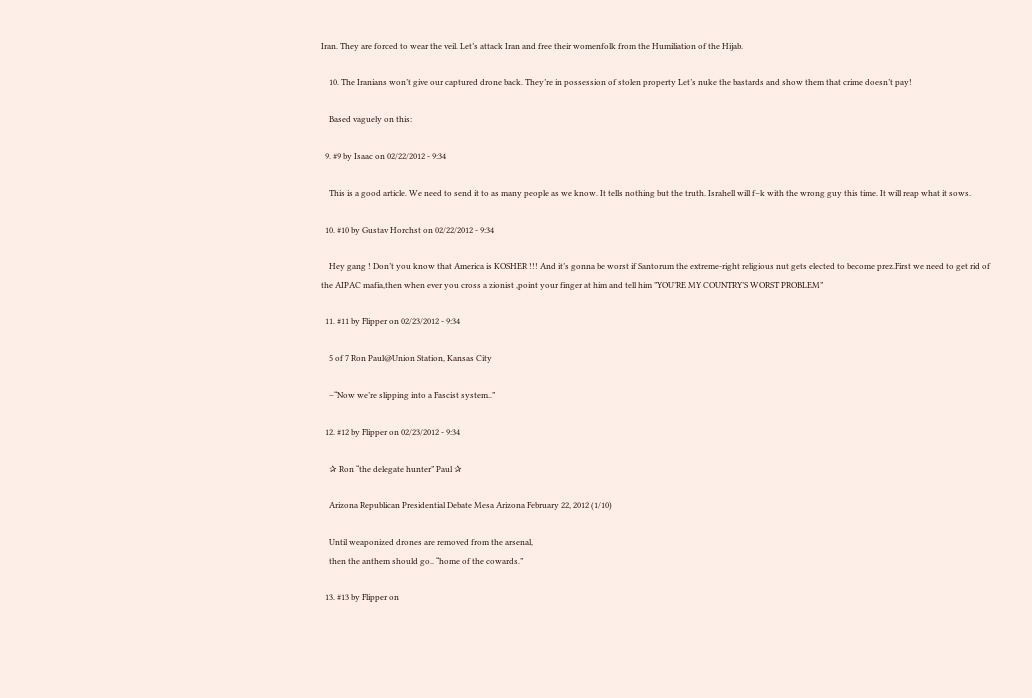Iran. They are forced to wear the veil. Let’s attack Iran and free their womenfolk from the Humiliation of the Hijab.

    10. The Iranians won’t give our captured drone back. They’re in possession of stolen property Let’s nuke the bastards and show them that crime doesn’t pay!

    Based vaguely on this:

  9. #9 by Isaac on 02/22/2012 - 9:34

    This is a good article. We need to send it to as many people as we know. It tells nothing but the truth. Israhell will f–k with the wrong guy this time. It will reap what it sows.

  10. #10 by Gustav Horchst on 02/22/2012 - 9:34

    Hey gang ! Don’t you know that America is KOSHER !!! And it’s gonna be worst if Santorum the extreme-right religious nut gets elected to become prez.First we need to get rid of the AIPAC mafia,then when ever you cross a zionist ,point your finger at him and tell him ”YOU’RE MY COUNTRY’S WORST PROBLEM”

  11. #11 by Flipper on 02/23/2012 - 9:34

    5 of 7 Ron Paul@Union Station, Kansas City

    –“Now we’re slipping into a Fascist system..”

  12. #12 by Flipper on 02/23/2012 - 9:34

    ✰ Ron “the delegate hunter” Paul ✰

    Arizona Republican Presidential Debate Mesa Arizona February 22, 2012 (1/10)

    Until weaponized drones are removed from the arsenal,
    then the anthem should go.. “home of the cowards.”

  13. #13 by Flipper on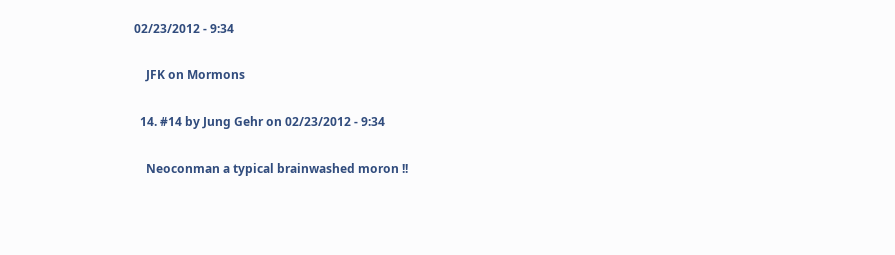02/23/2012 - 9:34

    JFK on Mormons

  14. #14 by Jung Gehr on 02/23/2012 - 9:34

    Neoconman a typical brainwashed moron !!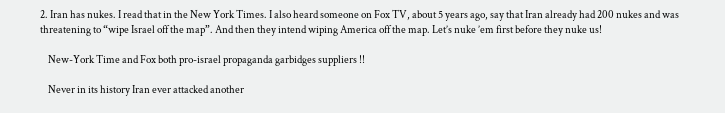2. Iran has nukes. I read that in the New York Times. I also heard someone on Fox TV, about 5 years ago, say that Iran already had 200 nukes and was threatening to “wipe Israel off the map”. And then they intend wiping America off the map. Let’s nuke ’em first before they nuke us!

    New-York Time and Fox both pro-israel propaganda garbidges suppliers !!

    Never in its history Iran ever attacked another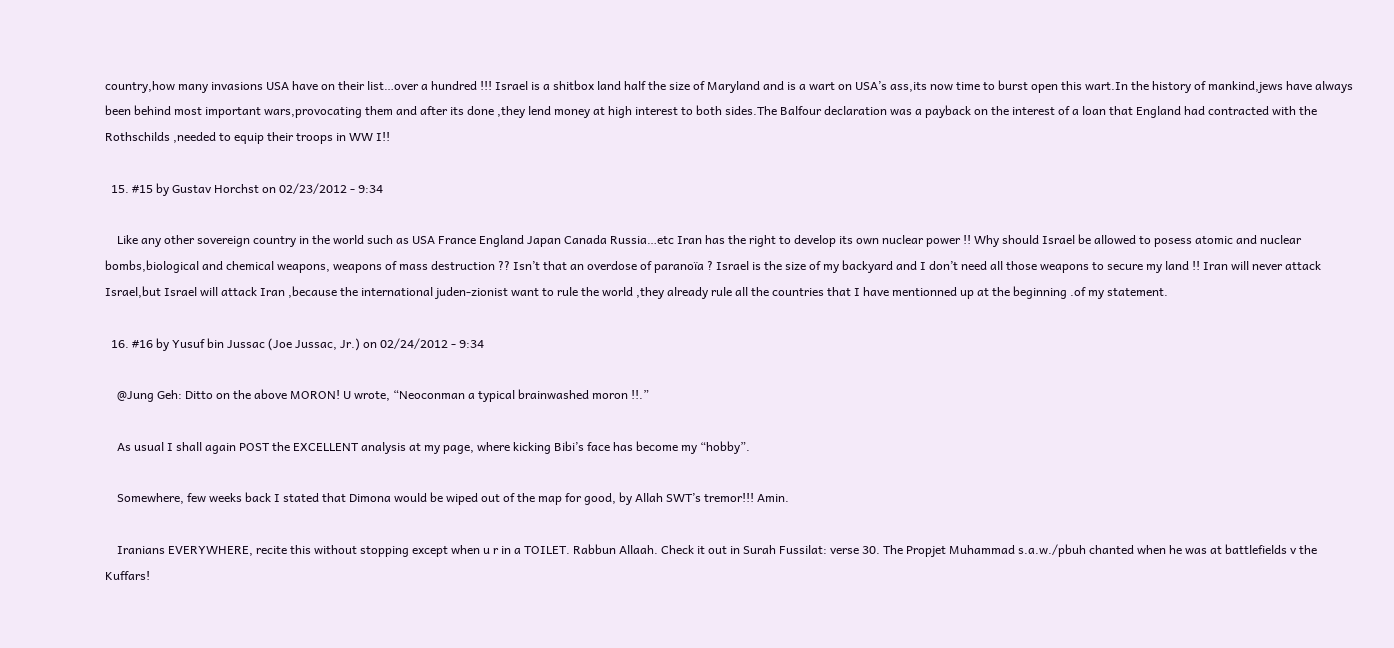country,how many invasions USA have on their list…over a hundred !!! Israel is a shitbox land half the size of Maryland and is a wart on USA’s ass,its now time to burst open this wart.In the history of mankind,jews have always been behind most important wars,provocating them and after its done ,they lend money at high interest to both sides.The Balfour declaration was a payback on the interest of a loan that England had contracted with the Rothschilds ,needed to equip their troops in WW I!!

  15. #15 by Gustav Horchst on 02/23/2012 - 9:34

    Like any other sovereign country in the world such as USA France England Japan Canada Russia…etc Iran has the right to develop its own nuclear power !! Why should Israel be allowed to posess atomic and nuclear bombs,biological and chemical weapons, weapons of mass destruction ?? Isn’t that an overdose of paranoïa ? Israel is the size of my backyard and I don’t need all those weapons to secure my land !! Iran will never attack Israel,but Israel will attack Iran ,because the international juden-zionist want to rule the world ,they already rule all the countries that I have mentionned up at the beginning .of my statement.

  16. #16 by Yusuf bin Jussac (Joe Jussac, Jr.) on 02/24/2012 - 9:34

    @Jung Geh: Ditto on the above MORON! U wrote, “Neoconman a typical brainwashed moron !!.”

    As usual I shall again POST the EXCELLENT analysis at my page, where kicking Bibi’s face has become my “hobby”.

    Somewhere, few weeks back I stated that Dimona would be wiped out of the map for good, by Allah SWT’s tremor!!! Amin.

    Iranians EVERYWHERE, recite this without stopping except when u r in a TOILET. Rabbun Allaah. Check it out in Surah Fussilat: verse 30. The Propjet Muhammad s.a.w./pbuh chanted when he was at battlefields v the Kuffars!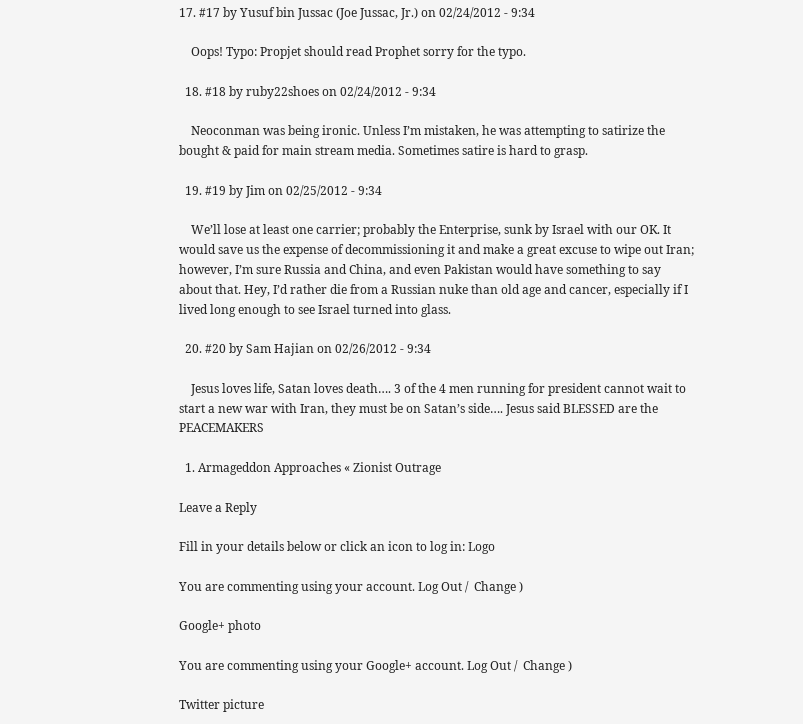17. #17 by Yusuf bin Jussac (Joe Jussac, Jr.) on 02/24/2012 - 9:34

    Oops! Typo: Propjet should read Prophet sorry for the typo.

  18. #18 by ruby22shoes on 02/24/2012 - 9:34

    Neoconman was being ironic. Unless I’m mistaken, he was attempting to satirize the bought & paid for main stream media. Sometimes satire is hard to grasp.

  19. #19 by Jim on 02/25/2012 - 9:34

    We’ll lose at least one carrier; probably the Enterprise, sunk by Israel with our OK. It would save us the expense of decommissioning it and make a great excuse to wipe out Iran; however, I’m sure Russia and China, and even Pakistan would have something to say about that. Hey, I’d rather die from a Russian nuke than old age and cancer, especially if I lived long enough to see Israel turned into glass.

  20. #20 by Sam Hajian on 02/26/2012 - 9:34

    Jesus loves life, Satan loves death…. 3 of the 4 men running for president cannot wait to start a new war with Iran, they must be on Satan’s side…. Jesus said BLESSED are the PEACEMAKERS

  1. Armageddon Approaches « Zionist Outrage

Leave a Reply

Fill in your details below or click an icon to log in: Logo

You are commenting using your account. Log Out /  Change )

Google+ photo

You are commenting using your Google+ account. Log Out /  Change )

Twitter picture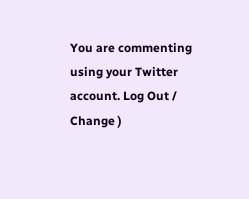You are commenting using your Twitter account. Log Out /  Change )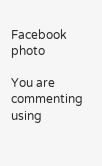Facebook photo

You are commenting using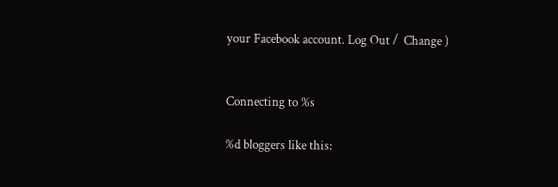your Facebook account. Log Out /  Change )


Connecting to %s

%d bloggers like this: